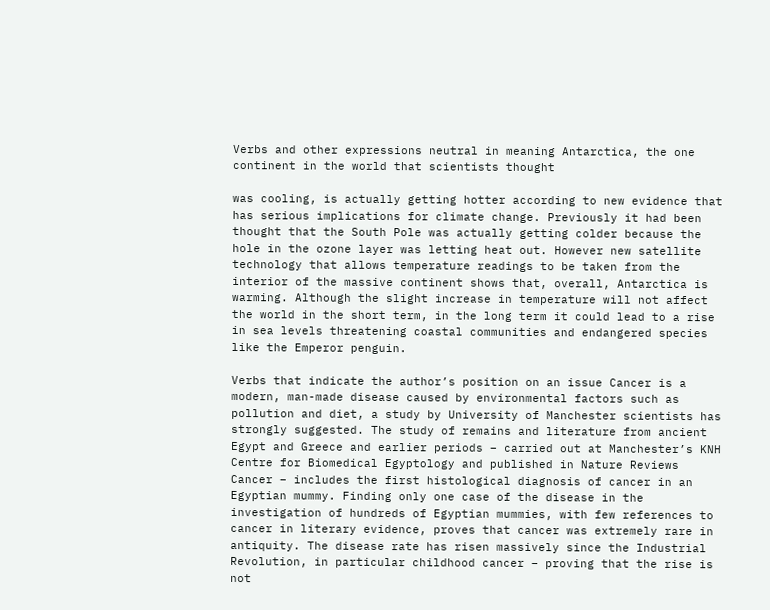Verbs and other expressions neutral in meaning Antarctica, the one continent in the world that scientists thought

was cooling, is actually getting hotter according to new evidence that has serious implications for climate change. Previously it had been thought that the South Pole was actually getting colder because the hole in the ozone layer was letting heat out. However new satellite technology that allows temperature readings to be taken from the interior of the massive continent shows that, overall, Antarctica is warming. Although the slight increase in temperature will not affect the world in the short term, in the long term it could lead to a rise in sea levels threatening coastal communities and endangered species like the Emperor penguin.

Verbs that indicate the author’s position on an issue Cancer is a modern, man-made disease caused by environmental factors such as pollution and diet, a study by University of Manchester scientists has strongly suggested. The study of remains and literature from ancient Egypt and Greece and earlier periods – carried out at Manchester’s KNH Centre for Biomedical Egyptology and published in Nature Reviews Cancer – includes the first histological diagnosis of cancer in an Egyptian mummy. Finding only one case of the disease in the investigation of hundreds of Egyptian mummies, with few references to cancer in literary evidence, proves that cancer was extremely rare in antiquity. The disease rate has risen massively since the Industrial Revolution, in particular childhood cancer – proving that the rise is not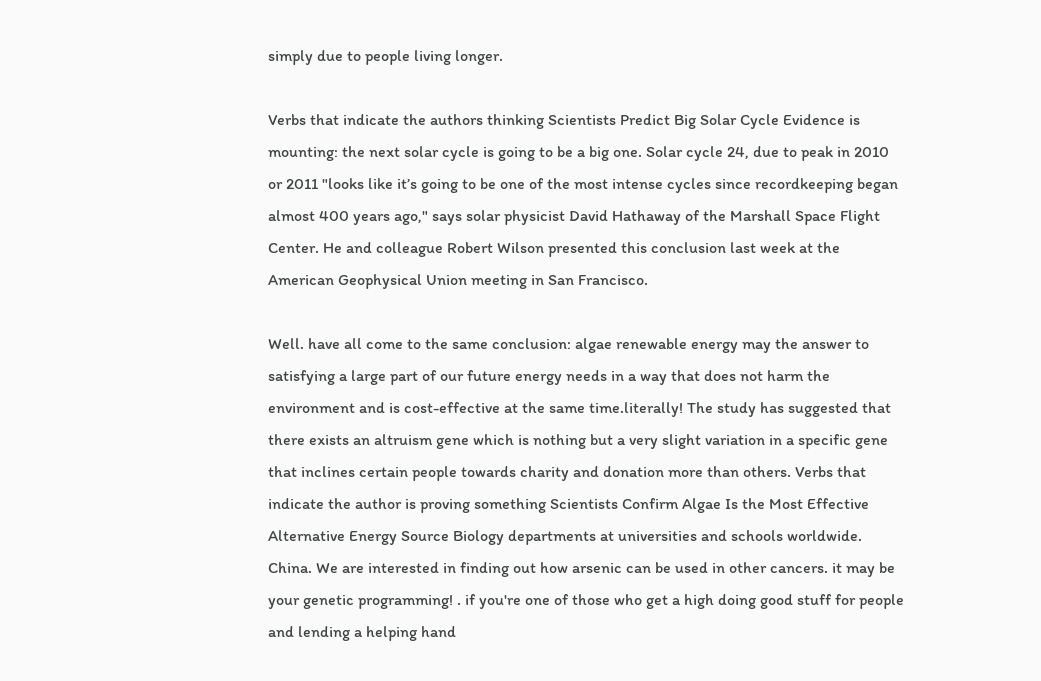simply due to people living longer.

Verbs that indicate the authors thinking Scientists Predict Big Solar Cycle Evidence is mounting: the next solar cycle is going to be a big one. Solar cycle 24, due to peak in 2010 or 2011 "looks like it’s going to be one of the most intense cycles since recordkeeping began almost 400 years ago," says solar physicist David Hathaway of the Marshall Space Flight Center. He and colleague Robert Wilson presented this conclusion last week at the American Geophysical Union meeting in San Francisco.

Well. have all come to the same conclusion: algae renewable energy may the answer to satisfying a large part of our future energy needs in a way that does not harm the environment and is cost-effective at the same time.literally! The study has suggested that there exists an altruism gene which is nothing but a very slight variation in a specific gene that inclines certain people towards charity and donation more than others. Verbs that indicate the author is proving something Scientists Confirm Algae Is the Most Effective Alternative Energy Source Biology departments at universities and schools worldwide. China. We are interested in finding out how arsenic can be used in other cancers. it may be your genetic programming! . if you're one of those who get a high doing good stuff for people and lending a helping hand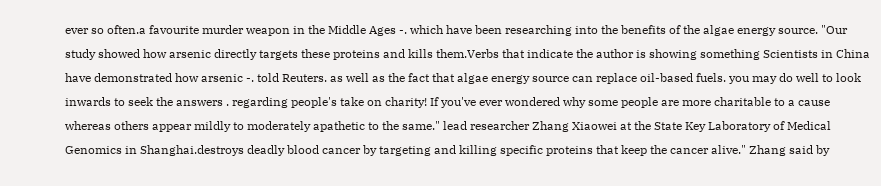ever so often.a favourite murder weapon in the Middle Ages -. which have been researching into the benefits of the algae energy source. "Our study showed how arsenic directly targets these proteins and kills them.Verbs that indicate the author is showing something Scientists in China have demonstrated how arsenic -. told Reuters. as well as the fact that algae energy source can replace oil-based fuels. you may do well to look inwards to seek the answers . regarding people's take on charity! If you've ever wondered why some people are more charitable to a cause whereas others appear mildly to moderately apathetic to the same." lead researcher Zhang Xiaowei at the State Key Laboratory of Medical Genomics in Shanghai.destroys deadly blood cancer by targeting and killing specific proteins that keep the cancer alive." Zhang said by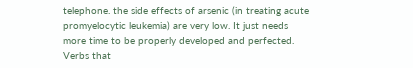telephone. the side effects of arsenic (in treating acute promyelocytic leukemia) are very low. It just needs more time to be properly developed and perfected. Verbs that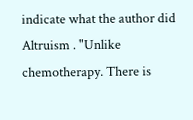indicate what the author did Altruism . "Unlike chemotherapy. There is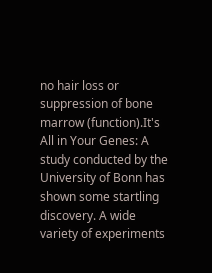no hair loss or suppression of bone marrow (function).It's All in Your Genes: A study conducted by the University of Bonn has shown some startling discovery. A wide variety of experiments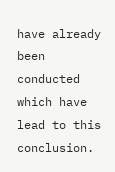have already been conducted which have lead to this conclusion.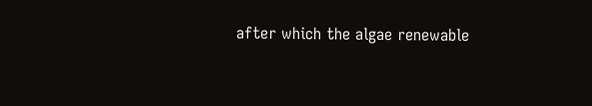after which the algae renewable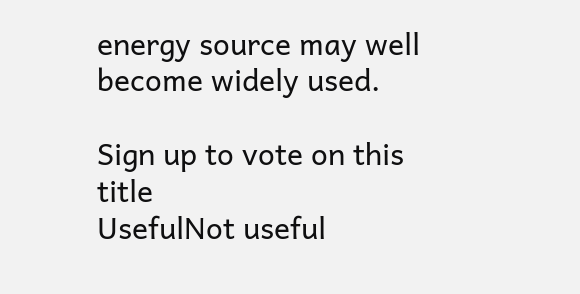energy source may well become widely used.

Sign up to vote on this title
UsefulNot useful